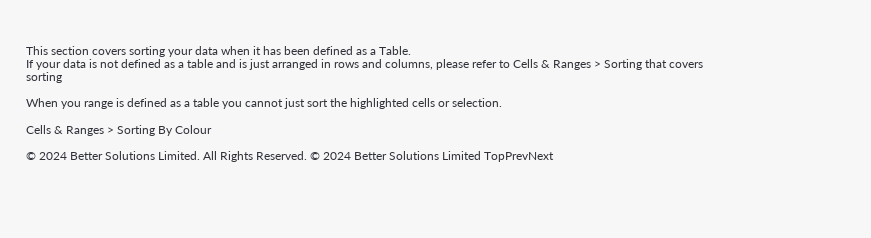This section covers sorting your data when it has been defined as a Table.
If your data is not defined as a table and is just arranged in rows and columns, please refer to Cells & Ranges > Sorting that covers sorting

When you range is defined as a table you cannot just sort the highlighted cells or selection.

Cells & Ranges > Sorting By Colour

© 2024 Better Solutions Limited. All Rights Reserved. © 2024 Better Solutions Limited TopPrevNext